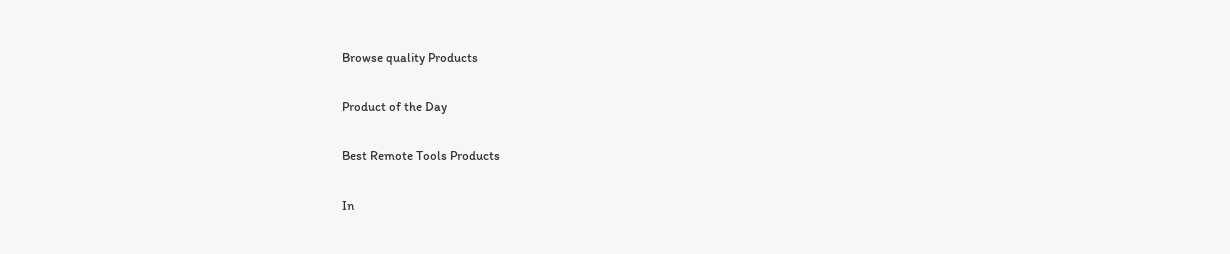Browse quality Products

Product of the Day

Best Remote Tools Products

In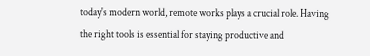today's modern world, remote works plays a crucial role. Having the right tools is essential for staying productive and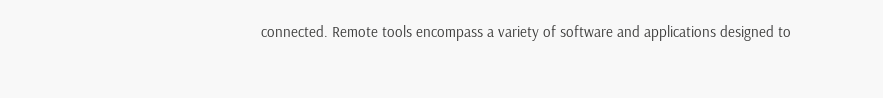connected. Remote tools encompass a variety of software and applications designed to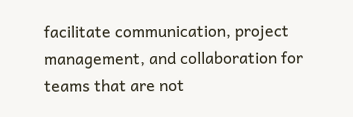facilitate communication, project management, and collaboration for teams that are not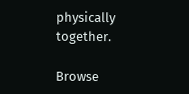physically together.

Browse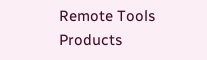Remote Tools Products